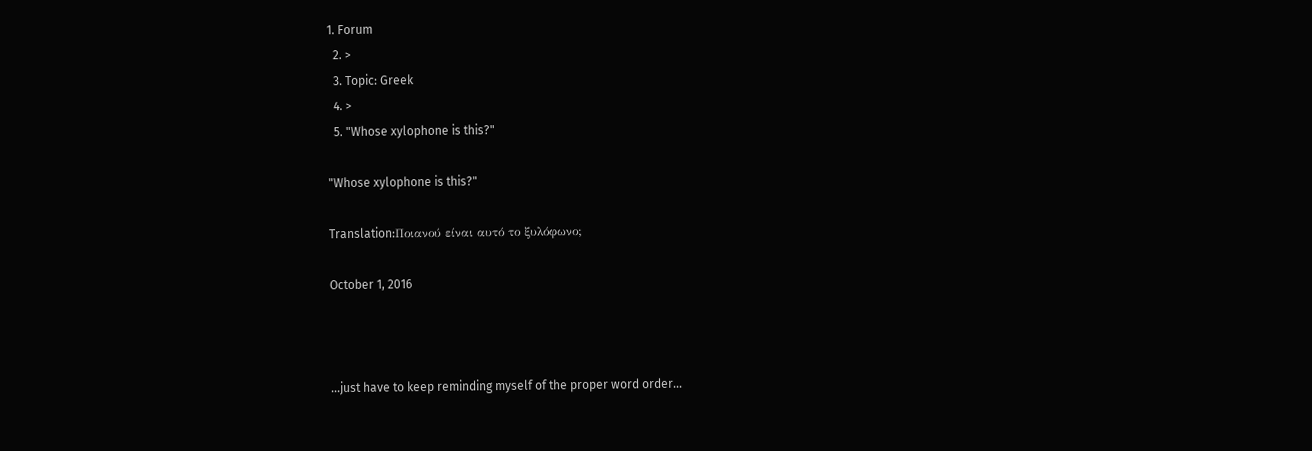1. Forum
  2. >
  3. Topic: Greek
  4. >
  5. "Whose xylophone is this?"

"Whose xylophone is this?"

Translation:Ποιανού είναι αυτό το ξυλόφωνο;

October 1, 2016



...just have to keep reminding myself of the proper word order...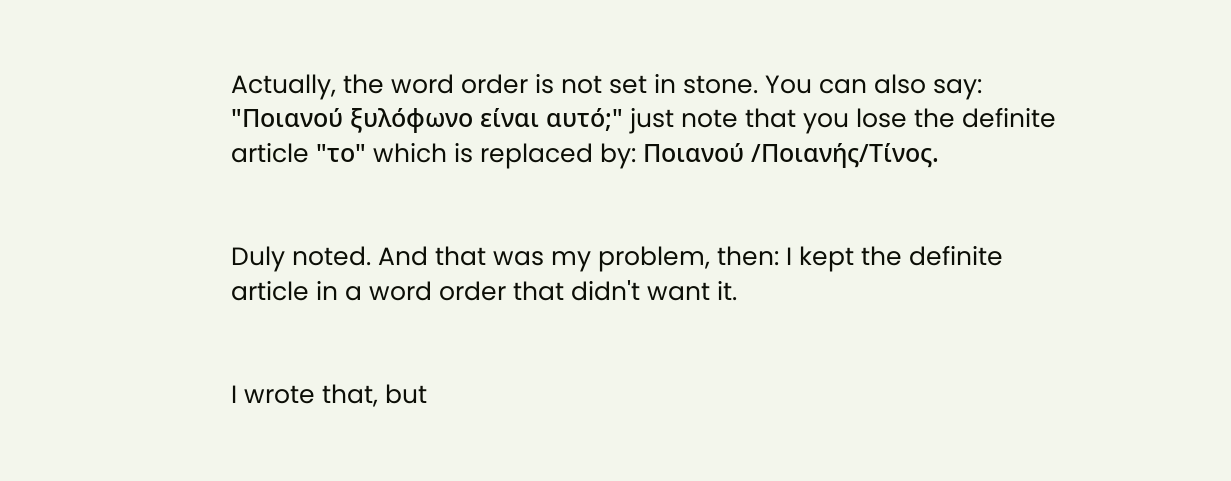Actually, the word order is not set in stone. You can also say: "Ποιανού ξυλόφωνο είναι αυτό;" just note that you lose the definite article "το" which is replaced by: Ποιανού /Ποιανής/Τίνος.


Duly noted. And that was my problem, then: I kept the definite article in a word order that didn't want it.


I wrote that, but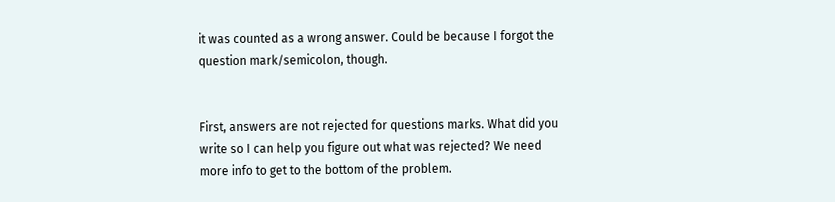it was counted as a wrong answer. Could be because I forgot the question mark/semicolon, though.


First, answers are not rejected for questions marks. What did you write so I can help you figure out what was rejected? We need more info to get to the bottom of the problem.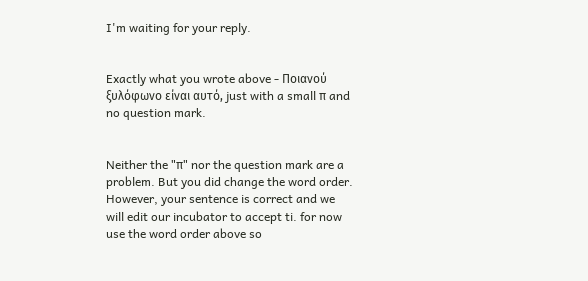I'm waiting for your reply.


Exactly what you wrote above - Ποιανού ξυλόφωνο είναι αυτό, just with a small π and no question mark.


Neither the "π" nor the question mark are a problem. But you did change the word order. However, your sentence is correct and we will edit our incubator to accept ti. for now use the word order above so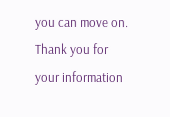you can move on. Thank you for your information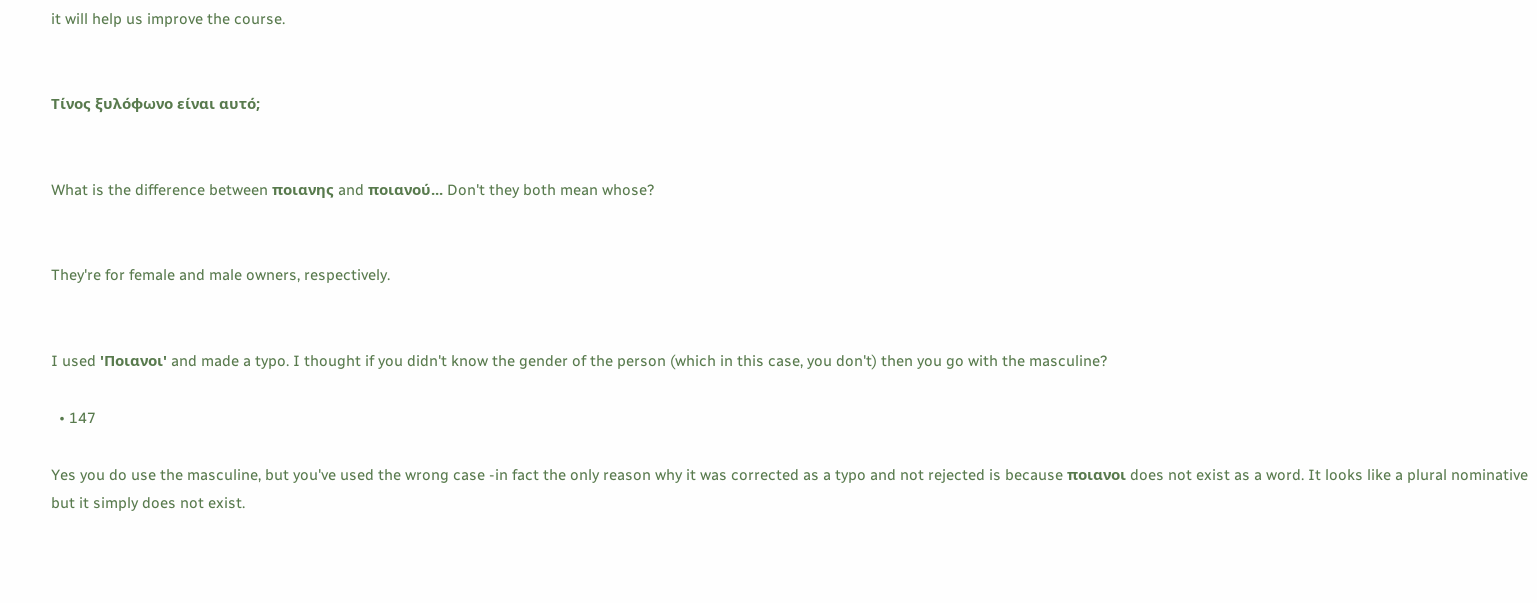it will help us improve the course.


Τίνος ξυλόφωνο είναι αυτό;


What is the difference between ποιανης and ποιανού... Don't they both mean whose?


They're for female and male owners, respectively.


I used 'Ποιανοι' and made a typo. I thought if you didn't know the gender of the person (which in this case, you don't) then you go with the masculine?

  • 147

Yes you do use the masculine, but you've used the wrong case -in fact the only reason why it was corrected as a typo and not rejected is because ποιανοι does not exist as a word. It looks like a plural nominative but it simply does not exist.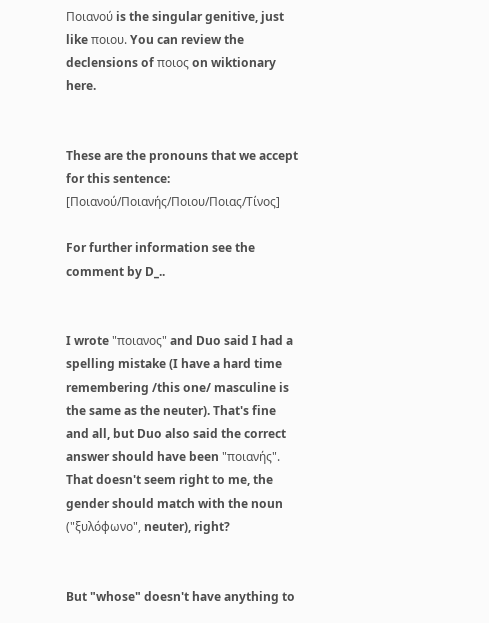Ποιανού is the singular genitive, just like ποιου. You can review the declensions of ποιος on wiktionary here.


These are the pronouns that we accept for this sentence: [Ποιανού/Ποιανής/Ποιου/Ποιας/Τίνος]

For further information see the comment by D_..


I wrote "ποιανος" and Duo said I had a spelling mistake (I have a hard time remembering /this one/ masculine is the same as the neuter). That's fine and all, but Duo also said the correct answer should have been "ποιανής". That doesn't seem right to me, the gender should match with the noun ("ξυλόφωνο", neuter), right?


But "whose" doesn't have anything to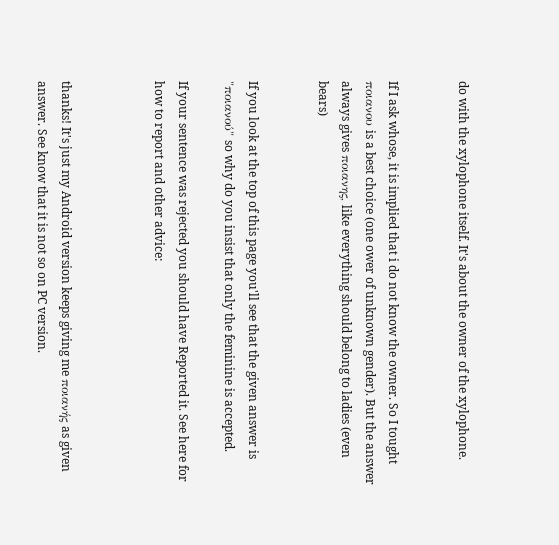do with the xylophone itself. It's about the owner of the xylophone.


If I ask whose, it is implied that i do not know the owner. So I tought ποιανου is a best choice (one ower of unknown gender). But the answer always gives ποιανης, like everything should belong to ladies (even bears)


If you look at the top of this page you'll see that the given answer is "ποιανού" so why do you insist that only the feminine is accepted.

If your sentence was rejected you should have Reported it. See here for how to report and other advice:



thanks! It's just my Android version keeps giving me ποιανής as given answer. See know that it is not so on PC version.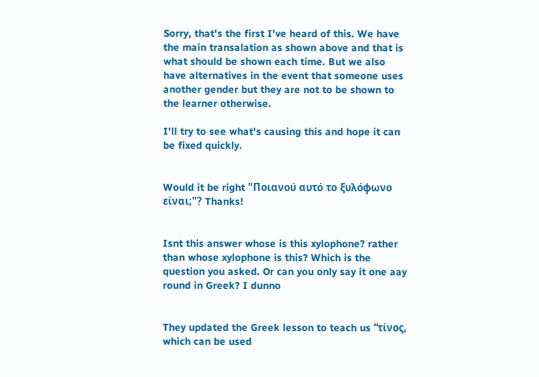Sorry, that's the first I've heard of this. We have the main transalation as shown above and that is what should be shown each time. But we also have alternatives in the event that someone uses another gender but they are not to be shown to the learner otherwise.

I'll try to see what's causing this and hope it can be fixed quickly.


Would it be right "Ποιανού αυτό το ξυλόφωνο είναι;"? Thanks!


Isnt this answer whose is this xylophone? rather than whose xylophone is this? Which is the question you asked. Or can you only say it one aay round in Greek? I dunno


They updated the Greek lesson to teach us “τίνος, which can be used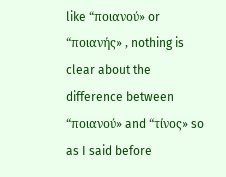like “ποιανού» or “ποιανής» , nothing is clear about the difference between “ποιανού» and “τίνος» so as I said before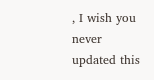, I wish you never updated this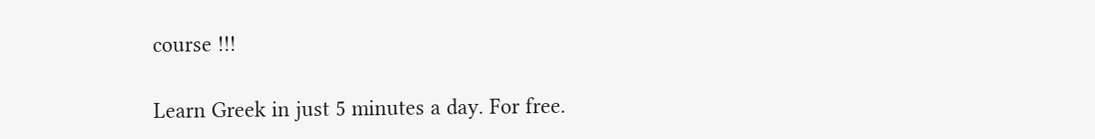course !!!

Learn Greek in just 5 minutes a day. For free.